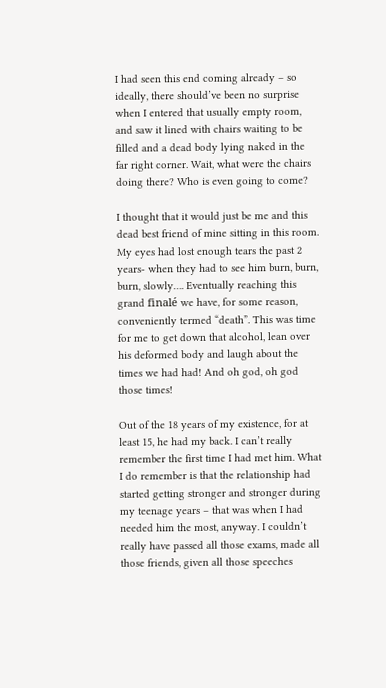I had seen this end coming already – so ideally, there should’ve been no surprise when I entered that usually empty room, and saw it lined with chairs waiting to be filled and a dead body lying naked in the far right corner. Wait, what were the chairs doing there? Who is even going to come?

I thought that it would just be me and this dead best friend of mine sitting in this room. My eyes had lost enough tears the past 2 years- when they had to see him burn, burn, burn, slowly…. Eventually reaching this grand finalé we have, for some reason, conveniently termed “death”. This was time for me to get down that alcohol, lean over his deformed body and laugh about the times we had had! And oh god, oh god those times!

Out of the 18 years of my existence, for at least 15, he had my back. I can’t really remember the first time I had met him. What I do remember is that the relationship had started getting stronger and stronger during my teenage years – that was when I had needed him the most, anyway. I couldn’t really have passed all those exams, made all those friends, given all those speeches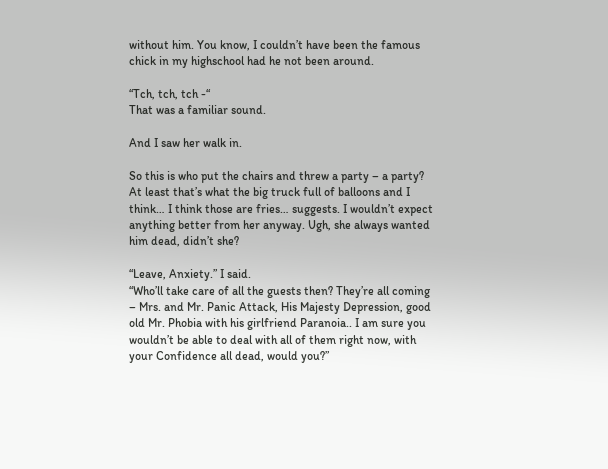without him. You know, I couldn’t have been the famous chick in my highschool had he not been around.

“Tch, tch, tch -“
That was a familiar sound.

And I saw her walk in.

So this is who put the chairs and threw a party – a party? At least that’s what the big truck full of balloons and I think… I think those are fries… suggests. I wouldn’t expect anything better from her anyway. Ugh, she always wanted him dead, didn’t she?

“Leave, Anxiety.” I said.
“Who’ll take care of all the guests then? They’re all coming – Mrs. and Mr. Panic Attack, His Majesty Depression, good old Mr. Phobia with his girlfriend Paranoia.. I am sure you wouldn’t be able to deal with all of them right now, with your Confidence all dead, would you?”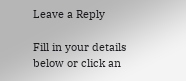Leave a Reply

Fill in your details below or click an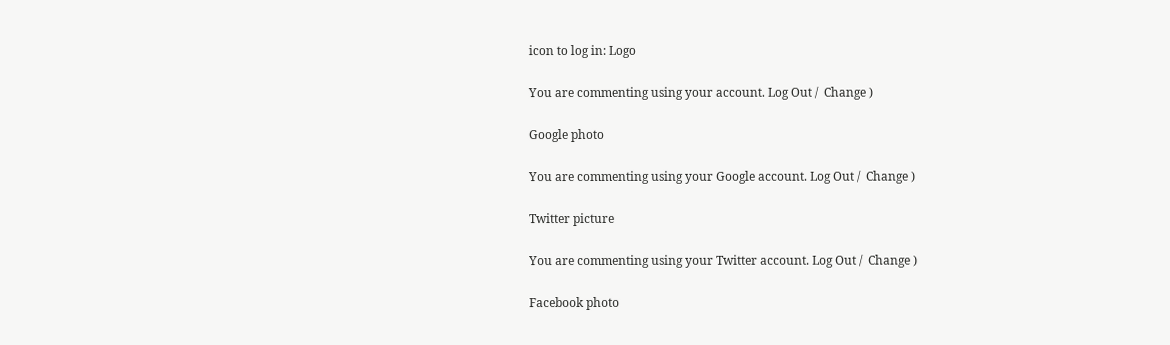icon to log in: Logo

You are commenting using your account. Log Out /  Change )

Google photo

You are commenting using your Google account. Log Out /  Change )

Twitter picture

You are commenting using your Twitter account. Log Out /  Change )

Facebook photo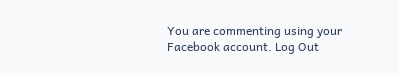You are commenting using your Facebook account. Log Out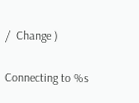/  Change )

Connecting to %s